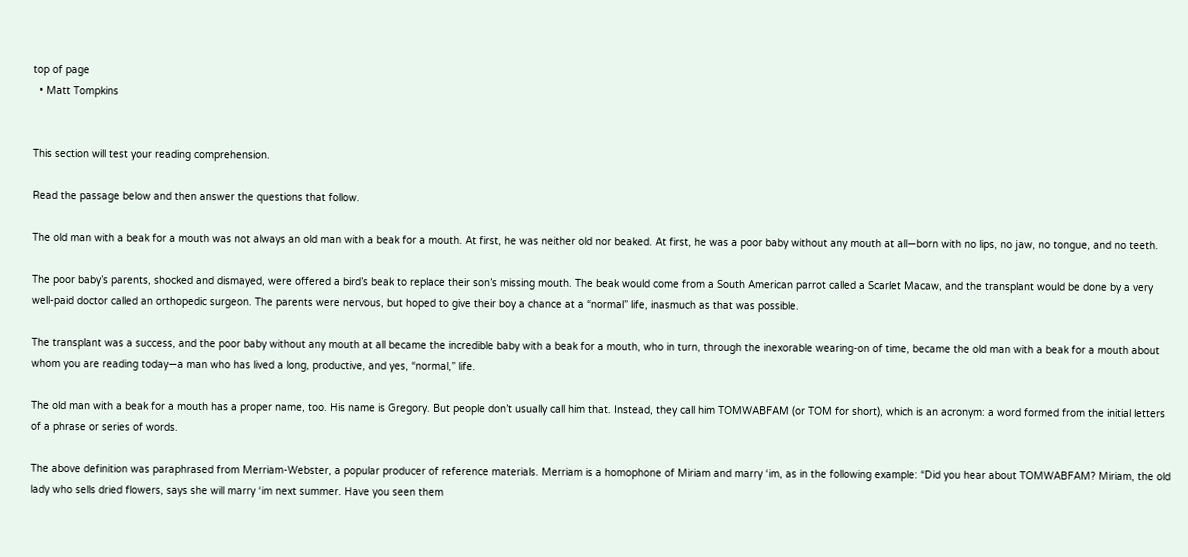top of page
  • Matt Tompkins


This section will test your reading comprehension.

Read the passage below and then answer the questions that follow.

The old man with a beak for a mouth was not always an old man with a beak for a mouth. At first, he was neither old nor beaked. At first, he was a poor baby without any mouth at all—born with no lips, no jaw, no tongue, and no teeth.

The poor baby’s parents, shocked and dismayed, were offered a bird’s beak to replace their son’s missing mouth. The beak would come from a South American parrot called a Scarlet Macaw, and the transplant would be done by a very well-paid doctor called an orthopedic surgeon. The parents were nervous, but hoped to give their boy a chance at a “normal” life, inasmuch as that was possible.

The transplant was a success, and the poor baby without any mouth at all became the incredible baby with a beak for a mouth, who in turn, through the inexorable wearing-on of time, became the old man with a beak for a mouth about whom you are reading today—a man who has lived a long, productive, and yes, “normal,” life.

The old man with a beak for a mouth has a proper name, too. His name is Gregory. But people don’t usually call him that. Instead, they call him TOMWABFAM (or TOM for short), which is an acronym: a word formed from the initial letters of a phrase or series of words.

The above definition was paraphrased from Merriam-Webster, a popular producer of reference materials. Merriam is a homophone of Miriam and marry ‘im, as in the following example: “Did you hear about TOMWABFAM? Miriam, the old lady who sells dried flowers, says she will marry ‘im next summer. Have you seen them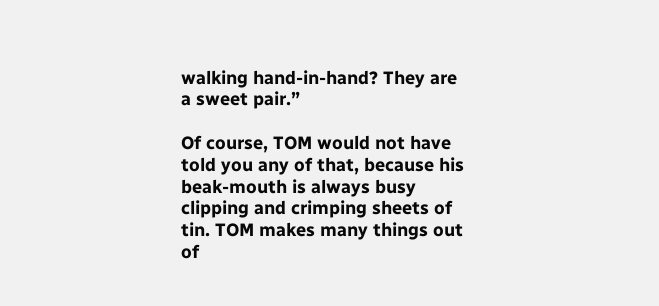walking hand-in-hand? They are a sweet pair.”

Of course, TOM would not have told you any of that, because his beak-mouth is always busy clipping and crimping sheets of tin. TOM makes many things out of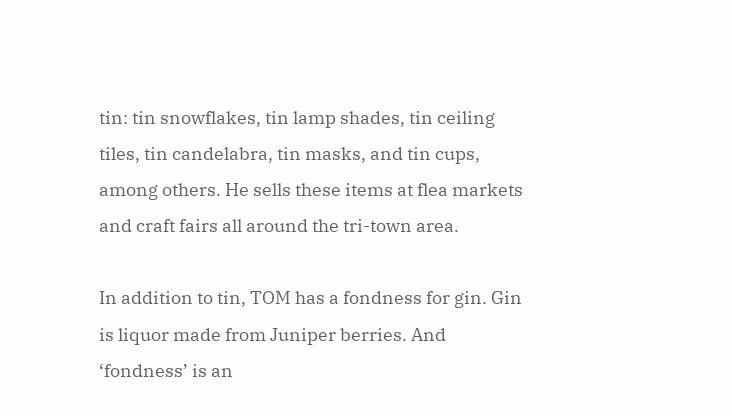tin: tin snowflakes, tin lamp shades, tin ceiling tiles, tin candelabra, tin masks, and tin cups, among others. He sells these items at flea markets and craft fairs all around the tri-town area.

In addition to tin, TOM has a fondness for gin. Gin is liquor made from Juniper berries. And ‘fondness’ is an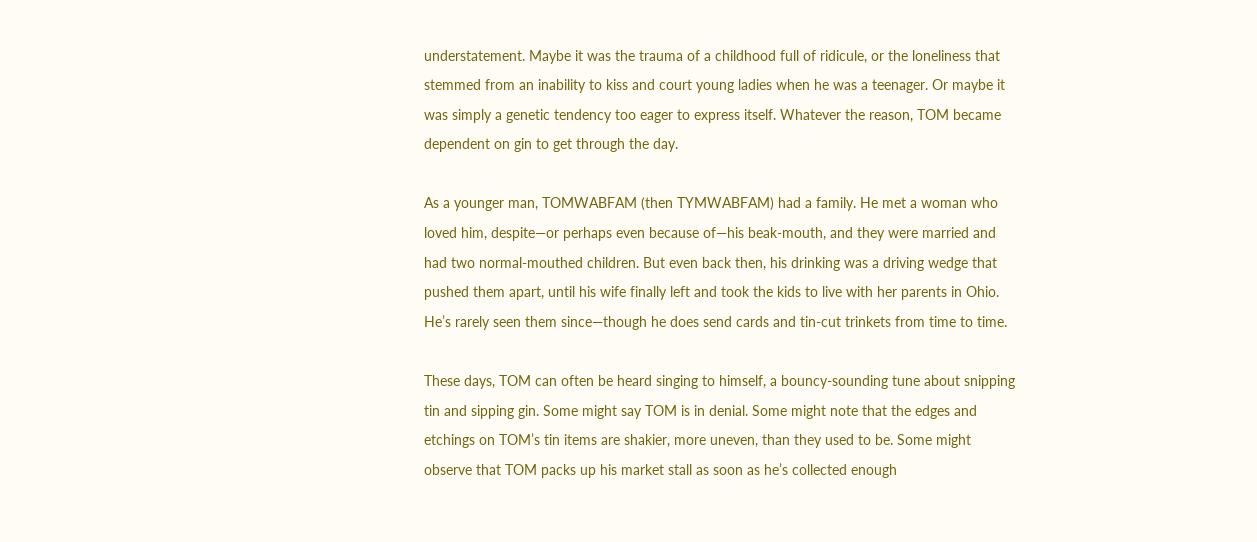understatement. Maybe it was the trauma of a childhood full of ridicule, or the loneliness that stemmed from an inability to kiss and court young ladies when he was a teenager. Or maybe it was simply a genetic tendency too eager to express itself. Whatever the reason, TOM became dependent on gin to get through the day.

As a younger man, TOMWABFAM (then TYMWABFAM) had a family. He met a woman who loved him, despite—or perhaps even because of—his beak-mouth, and they were married and had two normal-mouthed children. But even back then, his drinking was a driving wedge that pushed them apart, until his wife finally left and took the kids to live with her parents in Ohio. He’s rarely seen them since—though he does send cards and tin-cut trinkets from time to time.

These days, TOM can often be heard singing to himself, a bouncy-sounding tune about snipping tin and sipping gin. Some might say TOM is in denial. Some might note that the edges and etchings on TOM’s tin items are shakier, more uneven, than they used to be. Some might observe that TOM packs up his market stall as soon as he’s collected enough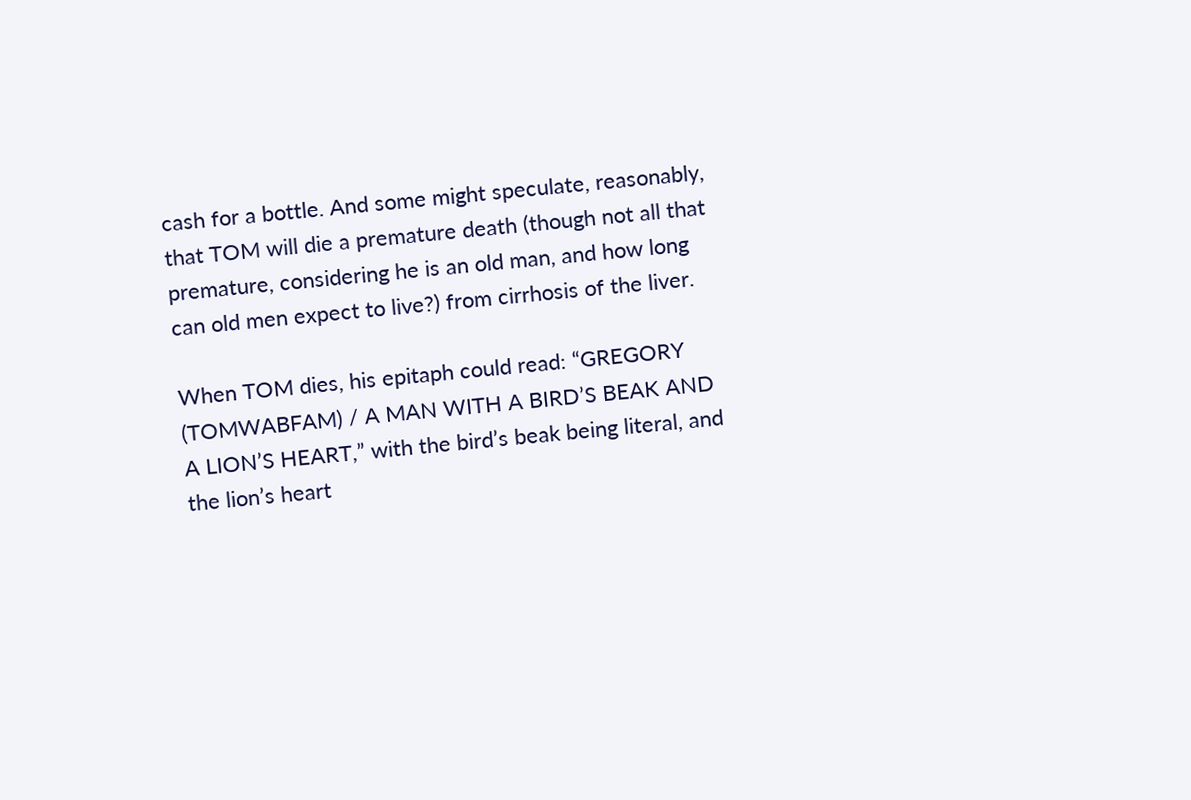cash for a bottle. And some might speculate, reasonably, that TOM will die a premature death (though not all that premature, considering he is an old man, and how long can old men expect to live?) from cirrhosis of the liver.

When TOM dies, his epitaph could read: “GREGORY (TOMWABFAM) / A MAN WITH A BIRD’S BEAK AND A LION’S HEART,” with the bird’s beak being literal, and the lion’s heart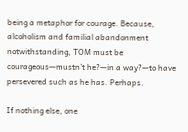being a metaphor for courage. Because, alcoholism and familial abandonment notwithstanding, TOM must be courageous—mustn’t he?—in a way?—to have persevered such as he has. Perhaps.

If nothing else, one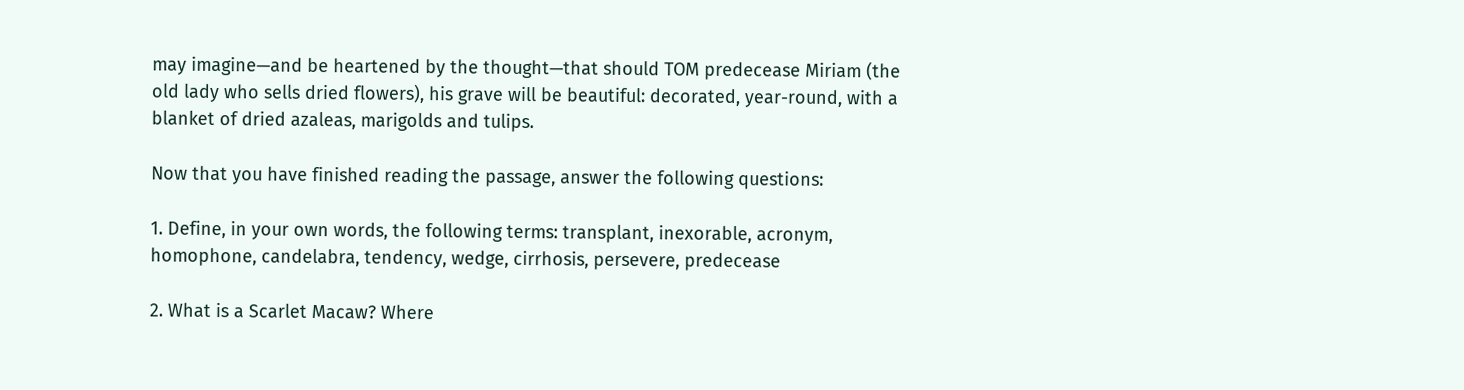may imagine—and be heartened by the thought—that should TOM predecease Miriam (the old lady who sells dried flowers), his grave will be beautiful: decorated, year-round, with a blanket of dried azaleas, marigolds and tulips.

Now that you have finished reading the passage, answer the following questions:

1. Define, in your own words, the following terms: transplant, inexorable, acronym, homophone, candelabra, tendency, wedge, cirrhosis, persevere, predecease

2. What is a Scarlet Macaw? Where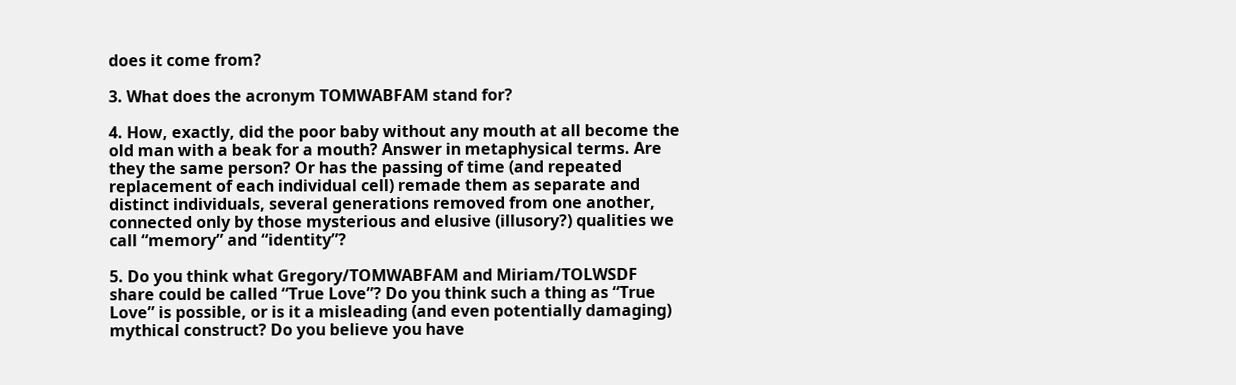does it come from?

3. What does the acronym TOMWABFAM stand for?

4. How, exactly, did the poor baby without any mouth at all become the old man with a beak for a mouth? Answer in metaphysical terms. Are they the same person? Or has the passing of time (and repeated replacement of each individual cell) remade them as separate and distinct individuals, several generations removed from one another, connected only by those mysterious and elusive (illusory?) qualities we call “memory” and “identity”?

5. Do you think what Gregory/TOMWABFAM and Miriam/TOLWSDF share could be called “True Love”? Do you think such a thing as “True Love” is possible, or is it a misleading (and even potentially damaging) mythical construct? Do you believe you have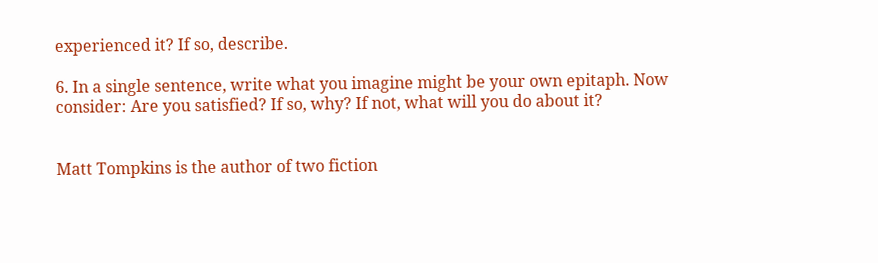experienced it? If so, describe.

6. In a single sentence, write what you imagine might be your own epitaph. Now consider: Are you satisfied? If so, why? If not, what will you do about it?


Matt Tompkins is the author of two fiction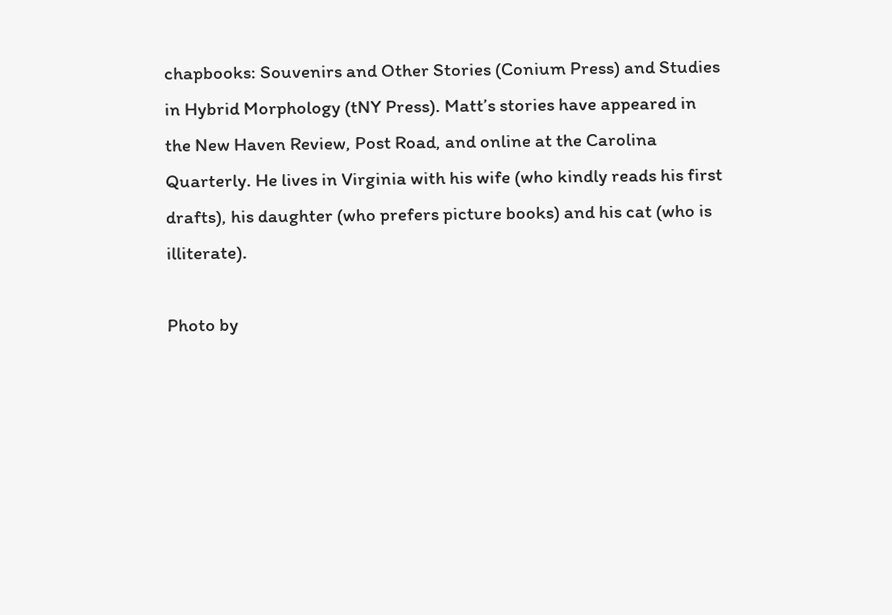chapbooks: Souvenirs and Other Stories (Conium Press) and Studies in Hybrid Morphology (tNY Press). Matt’s stories have appeared in the New Haven Review, Post Road, and online at the Carolina Quarterly. He lives in Virginia with his wife (who kindly reads his first drafts), his daughter (who prefers picture books) and his cat (who is illiterate).

Photo by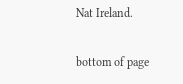Nat Ireland.

bottom of page